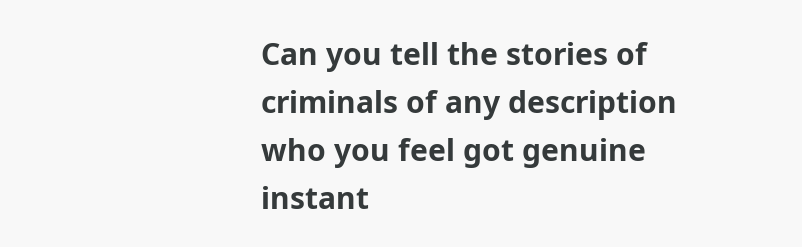Can you tell the stories of criminals of any description who you feel got genuine instant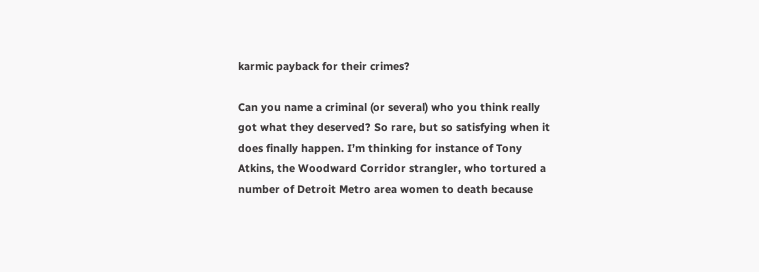karmic payback for their crimes?

Can you name a criminal (or several) who you think really got what they deserved? So rare, but so satisfying when it does finally happen. I’m thinking for instance of Tony Atkins, the Woodward Corridor strangler, who tortured a number of Detroit Metro area women to death because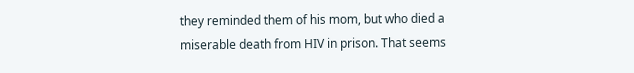they reminded them of his mom, but who died a miserable death from HIV in prison. That seems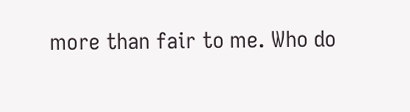more than fair to me. Who do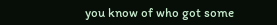you know of who got some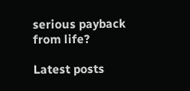serious payback from life?

Latest posts